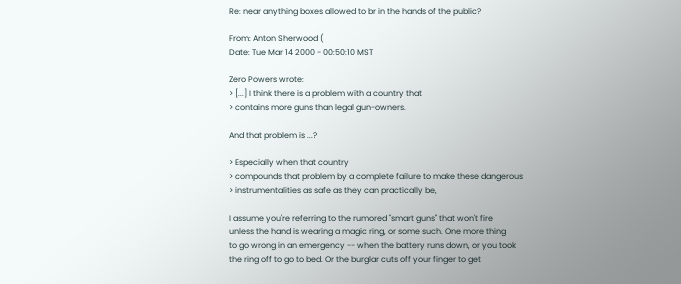Re: near anything boxes allowed to br in the hands of the public?

From: Anton Sherwood (
Date: Tue Mar 14 2000 - 00:50:10 MST

Zero Powers wrote:
> [...] I think there is a problem with a country that
> contains more guns than legal gun-owners.

And that problem is ...?

> Especially when that country
> compounds that problem by a complete failure to make these dangerous
> instrumentalities as safe as they can practically be,

I assume you're referring to the rumored "smart guns" that won't fire
unless the hand is wearing a magic ring, or some such. One more thing
to go wrong in an emergency -- when the battery runs down, or you took
the ring off to go to bed. Or the burglar cuts off your finger to get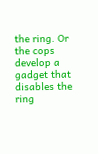the ring. Or the cops develop a gadget that disables the ring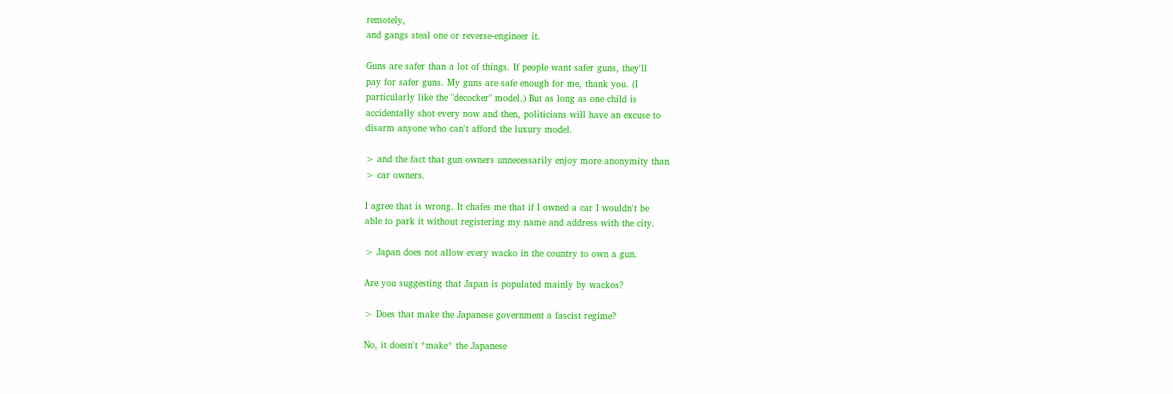remotely,
and gangs steal one or reverse-engineer it.

Guns are safer than a lot of things. If people want safer guns, they'll
pay for safer guns. My guns are safe enough for me, thank you. (I
particularly like the "decocker" model.) But as long as one child is
accidentally shot every now and then, politicians will have an excuse to
disarm anyone who can't afford the luxury model.

> and the fact that gun owners unnecessarily enjoy more anonymity than
> car owners.

I agree that is wrong. It chafes me that if I owned a car I wouldn't be
able to park it without registering my name and address with the city.

> Japan does not allow every wacko in the country to own a gun.

Are you suggesting that Japan is populated mainly by wackos?

> Does that make the Japanese government a fascist regime?

No, it doesn't *make* the Japanese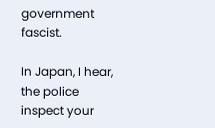government fascist.

In Japan, I hear, the police inspect your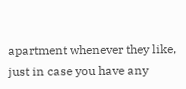apartment whenever they like,
just in case you have any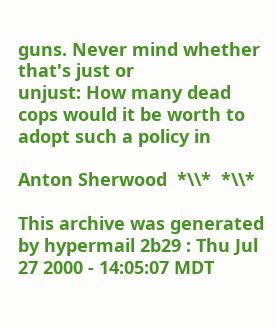guns. Never mind whether that's just or
unjust: How many dead cops would it be worth to adopt such a policy in

Anton Sherwood  *\\*  *\\*

This archive was generated by hypermail 2b29 : Thu Jul 27 2000 - 14:05:07 MDT